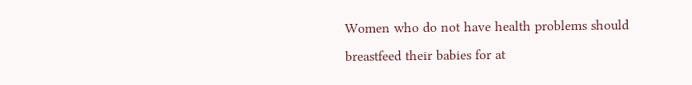Women who do not have health problems should breastfeed their babies for at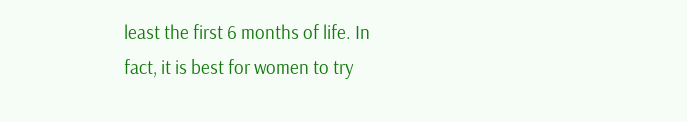least the first 6 months of life. In fact, it is best for women to try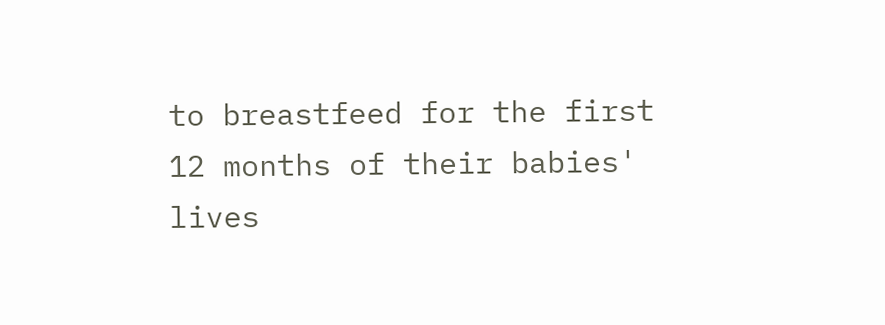to breastfeed for the first 12 months of their babies' lives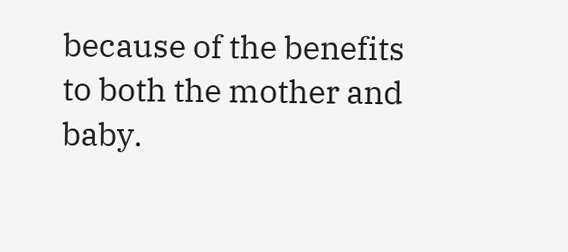because of the benefits to both the mother and baby.